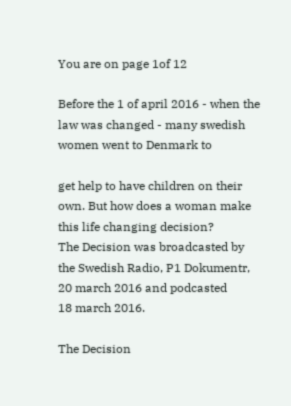You are on page 1of 12

Before the 1 of april 2016 - when the law was changed - many swedish women went to Denmark to

get help to have children on their own. But how does a woman make this life changing decision?
The Decision was broadcasted by the Swedish Radio, P1 Dokumentr, 20 march 2016 and podcasted
18 march 2016.

The Decision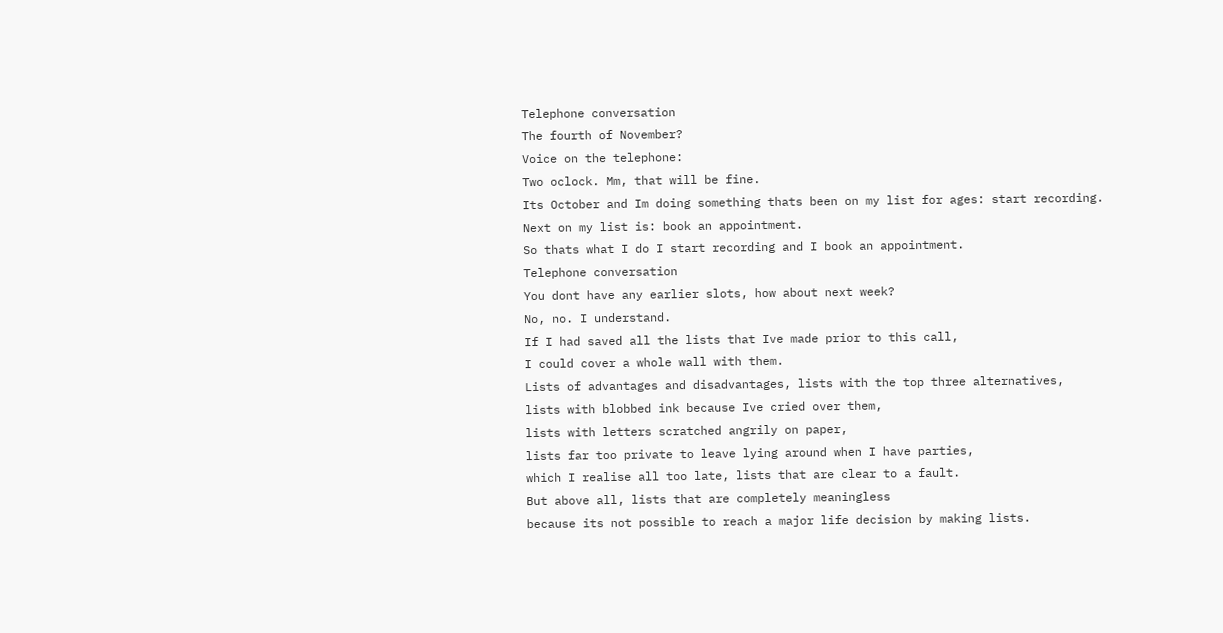Telephone conversation
The fourth of November?
Voice on the telephone:
Two oclock. Mm, that will be fine.
Its October and Im doing something thats been on my list for ages: start recording.
Next on my list is: book an appointment.
So thats what I do I start recording and I book an appointment.
Telephone conversation
You dont have any earlier slots, how about next week?
No, no. I understand.
If I had saved all the lists that Ive made prior to this call,
I could cover a whole wall with them.
Lists of advantages and disadvantages, lists with the top three alternatives,
lists with blobbed ink because Ive cried over them,
lists with letters scratched angrily on paper,
lists far too private to leave lying around when I have parties,
which I realise all too late, lists that are clear to a fault.
But above all, lists that are completely meaningless
because its not possible to reach a major life decision by making lists.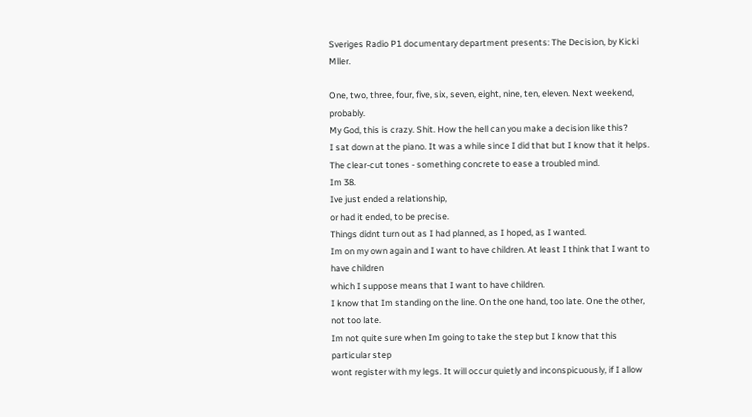Sveriges Radio P1 documentary department presents: The Decision, by Kicki Mller.

One, two, three, four, five, six, seven, eight, nine, ten, eleven. Next weekend, probably.
My God, this is crazy. Shit. How the hell can you make a decision like this?
I sat down at the piano. It was a while since I did that but I know that it helps.
The clear-cut tones - something concrete to ease a troubled mind.
Im 38.
Ive just ended a relationship,
or had it ended, to be precise.
Things didnt turn out as I had planned, as I hoped, as I wanted.
Im on my own again and I want to have children. At least I think that I want to have children
which I suppose means that I want to have children.
I know that Im standing on the line. On the one hand, too late. One the other, not too late.
Im not quite sure when Im going to take the step but I know that this particular step
wont register with my legs. It will occur quietly and inconspicuously, if I allow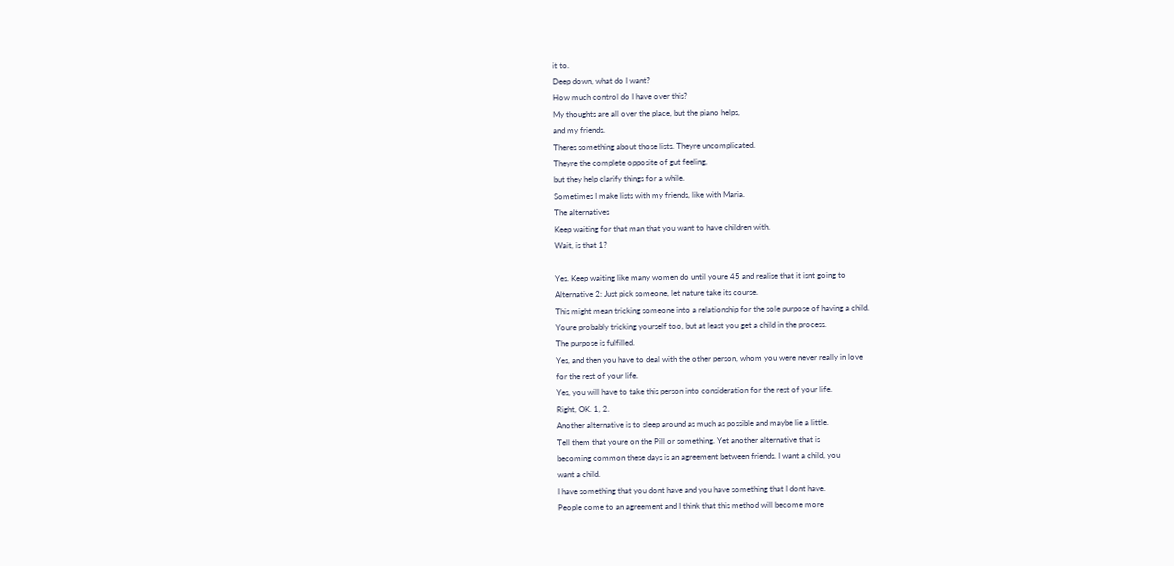it to.
Deep down, what do I want?
How much control do I have over this?
My thoughts are all over the place, but the piano helps,
and my friends.
Theres something about those lists. Theyre uncomplicated.
Theyre the complete opposite of gut feeling,
but they help clarify things for a while.
Sometimes I make lists with my friends, like with Maria.
The alternatives
Keep waiting for that man that you want to have children with.
Wait, is that 1?

Yes. Keep waiting like many women do until youre 45 and realise that it isnt going to
Alternative 2: Just pick someone, let nature take its course.
This might mean tricking someone into a relationship for the sole purpose of having a child.
Youre probably tricking yourself too, but at least you get a child in the process.
The purpose is fulfilled.
Yes, and then you have to deal with the other person, whom you were never really in love
for the rest of your life.
Yes, you will have to take this person into consideration for the rest of your life.
Right, OK. 1, 2.
Another alternative is to sleep around as much as possible and maybe lie a little.
Tell them that youre on the Pill or something. Yet another alternative that is
becoming common these days is an agreement between friends. I want a child, you
want a child.
I have something that you dont have and you have something that I dont have.
People come to an agreement and I think that this method will become more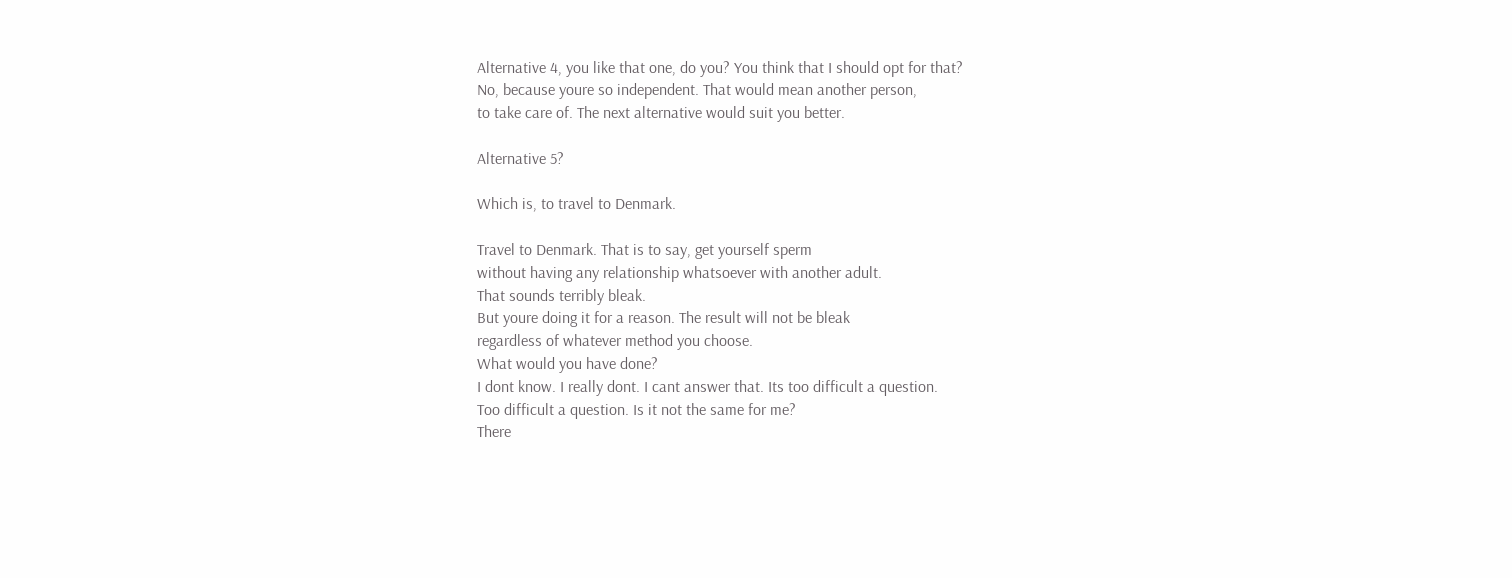Alternative 4, you like that one, do you? You think that I should opt for that?
No, because youre so independent. That would mean another person,
to take care of. The next alternative would suit you better.

Alternative 5?

Which is, to travel to Denmark.

Travel to Denmark. That is to say, get yourself sperm
without having any relationship whatsoever with another adult.
That sounds terribly bleak.
But youre doing it for a reason. The result will not be bleak
regardless of whatever method you choose.
What would you have done?
I dont know. I really dont. I cant answer that. Its too difficult a question.
Too difficult a question. Is it not the same for me?
There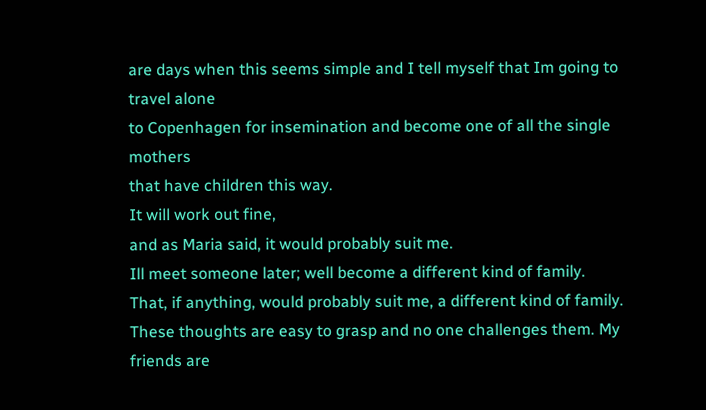are days when this seems simple and I tell myself that Im going to travel alone
to Copenhagen for insemination and become one of all the single mothers
that have children this way.
It will work out fine,
and as Maria said, it would probably suit me.
Ill meet someone later; well become a different kind of family.
That, if anything, would probably suit me, a different kind of family.
These thoughts are easy to grasp and no one challenges them. My friends are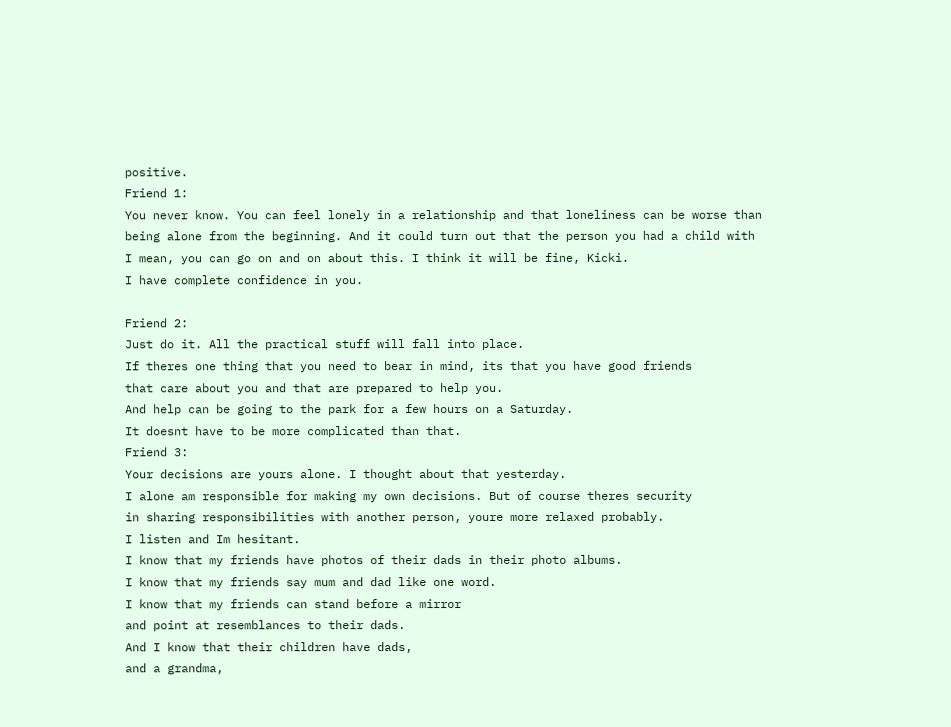positive.
Friend 1:
You never know. You can feel lonely in a relationship and that loneliness can be worse than
being alone from the beginning. And it could turn out that the person you had a child with
I mean, you can go on and on about this. I think it will be fine, Kicki.
I have complete confidence in you.

Friend 2:
Just do it. All the practical stuff will fall into place.
If theres one thing that you need to bear in mind, its that you have good friends
that care about you and that are prepared to help you.
And help can be going to the park for a few hours on a Saturday.
It doesnt have to be more complicated than that.
Friend 3:
Your decisions are yours alone. I thought about that yesterday.
I alone am responsible for making my own decisions. But of course theres security
in sharing responsibilities with another person, youre more relaxed probably.
I listen and Im hesitant.
I know that my friends have photos of their dads in their photo albums.
I know that my friends say mum and dad like one word.
I know that my friends can stand before a mirror
and point at resemblances to their dads.
And I know that their children have dads,
and a grandma,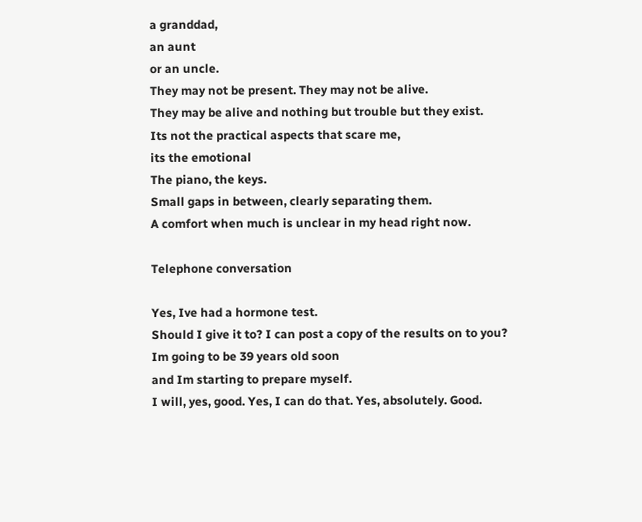a granddad,
an aunt
or an uncle.
They may not be present. They may not be alive.
They may be alive and nothing but trouble but they exist.
Its not the practical aspects that scare me,
its the emotional
The piano, the keys.
Small gaps in between, clearly separating them.
A comfort when much is unclear in my head right now.

Telephone conversation

Yes, Ive had a hormone test.
Should I give it to? I can post a copy of the results on to you?
Im going to be 39 years old soon
and Im starting to prepare myself.
I will, yes, good. Yes, I can do that. Yes, absolutely. Good.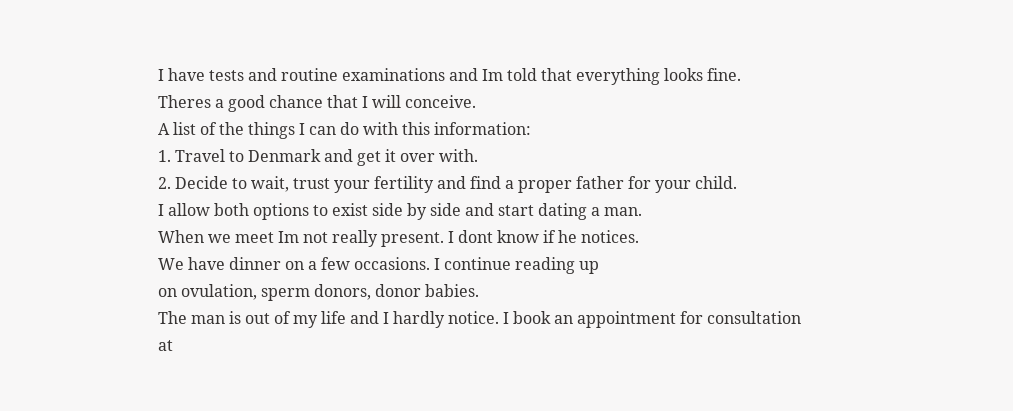I have tests and routine examinations and Im told that everything looks fine.
Theres a good chance that I will conceive.
A list of the things I can do with this information:
1. Travel to Denmark and get it over with.
2. Decide to wait, trust your fertility and find a proper father for your child.
I allow both options to exist side by side and start dating a man.
When we meet Im not really present. I dont know if he notices.
We have dinner on a few occasions. I continue reading up
on ovulation, sperm donors, donor babies.
The man is out of my life and I hardly notice. I book an appointment for consultation
at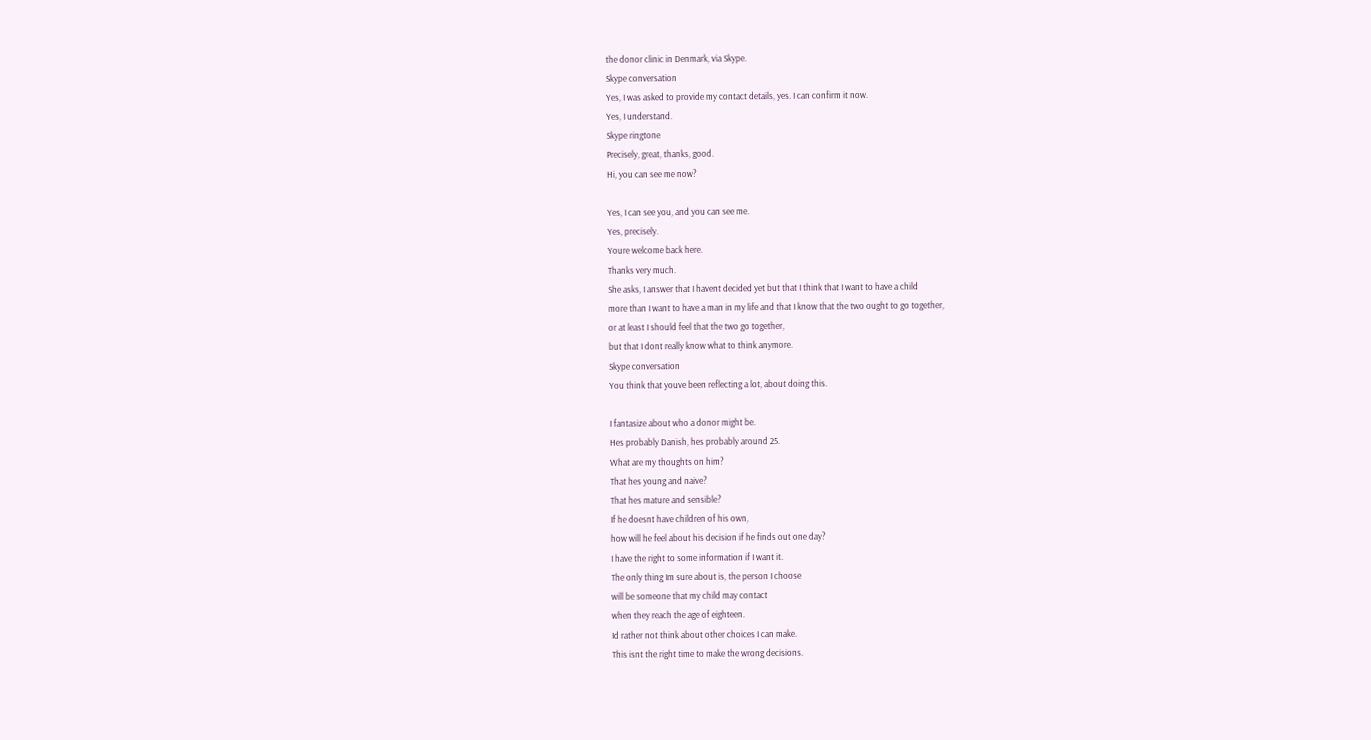the donor clinic in Denmark, via Skype.
Skype conversation
Yes, I was asked to provide my contact details, yes. I can confirm it now.
Yes, I understand.
Skype ringtone
Precisely, great, thanks, good.
Hi, you can see me now?

Yes, I can see you, and you can see me.
Yes, precisely.
Youre welcome back here.
Thanks very much.
She asks, I answer that I havent decided yet but that I think that I want to have a child
more than I want to have a man in my life and that I know that the two ought to go together,
or at least I should feel that the two go together,
but that I dont really know what to think anymore.
Skype conversation
You think that youve been reflecting a lot, about doing this.

I fantasize about who a donor might be.
Hes probably Danish, hes probably around 25.
What are my thoughts on him?
That hes young and naive?
That hes mature and sensible?
If he doesnt have children of his own,
how will he feel about his decision if he finds out one day?
I have the right to some information if I want it.
The only thing Im sure about is, the person I choose
will be someone that my child may contact
when they reach the age of eighteen.
Id rather not think about other choices I can make.
This isnt the right time to make the wrong decisions.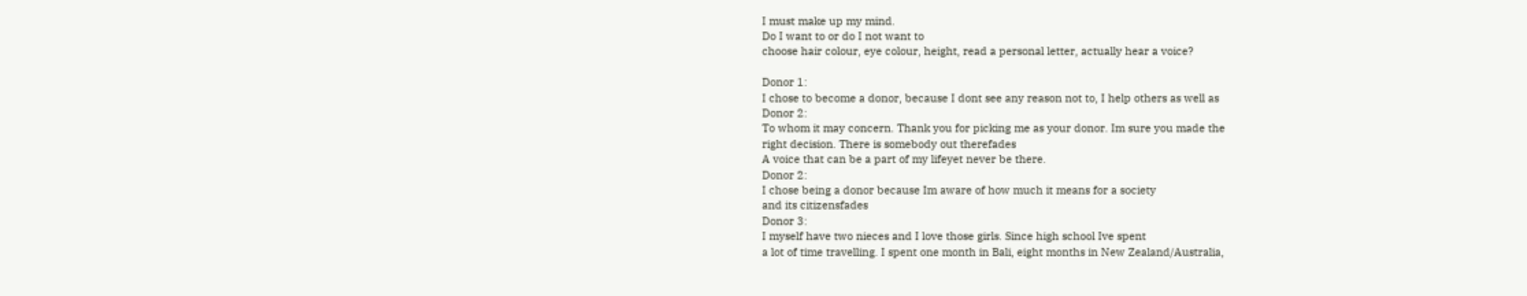I must make up my mind.
Do I want to or do I not want to
choose hair colour, eye colour, height, read a personal letter, actually hear a voice?

Donor 1:
I chose to become a donor, because I dont see any reason not to, I help others as well as
Donor 2:
To whom it may concern. Thank you for picking me as your donor. Im sure you made the
right decision. There is somebody out therefades
A voice that can be a part of my lifeyet never be there.
Donor 2:
I chose being a donor because Im aware of how much it means for a society
and its citizensfades
Donor 3:
I myself have two nieces and I love those girls. Since high school Ive spent
a lot of time travelling. I spent one month in Bali, eight months in New Zealand/Australia,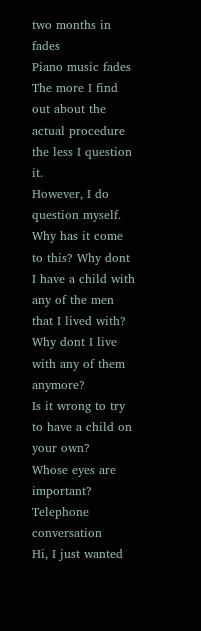two months in fades
Piano music fades
The more I find out about the actual procedure the less I question it.
However, I do question myself.
Why has it come to this? Why dont I have a child with any of the men that I lived with?
Why dont I live with any of them anymore?
Is it wrong to try to have a child on your own?
Whose eyes are important?
Telephone conversation
Hi, I just wanted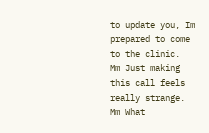to update you, Im prepared to come to the clinic.
Mm Just making this call feels really strange.
Mm What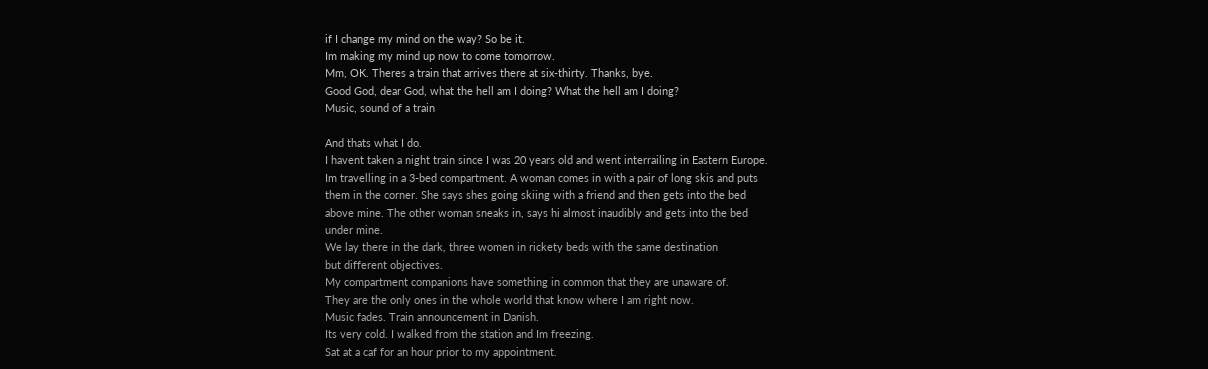if I change my mind on the way? So be it.
Im making my mind up now to come tomorrow.
Mm, OK. Theres a train that arrives there at six-thirty. Thanks, bye.
Good God, dear God, what the hell am I doing? What the hell am I doing?
Music, sound of a train

And thats what I do.
I havent taken a night train since I was 20 years old and went interrailing in Eastern Europe.
Im travelling in a 3-bed compartment. A woman comes in with a pair of long skis and puts
them in the corner. She says shes going skiing with a friend and then gets into the bed
above mine. The other woman sneaks in, says hi almost inaudibly and gets into the bed
under mine.
We lay there in the dark, three women in rickety beds with the same destination
but different objectives.
My compartment companions have something in common that they are unaware of.
They are the only ones in the whole world that know where I am right now.
Music fades. Train announcement in Danish.
Its very cold. I walked from the station and Im freezing.
Sat at a caf for an hour prior to my appointment.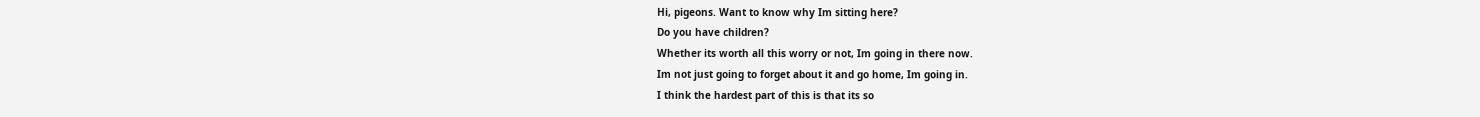Hi, pigeons. Want to know why Im sitting here?
Do you have children?
Whether its worth all this worry or not, Im going in there now.
Im not just going to forget about it and go home, Im going in.
I think the hardest part of this is that its so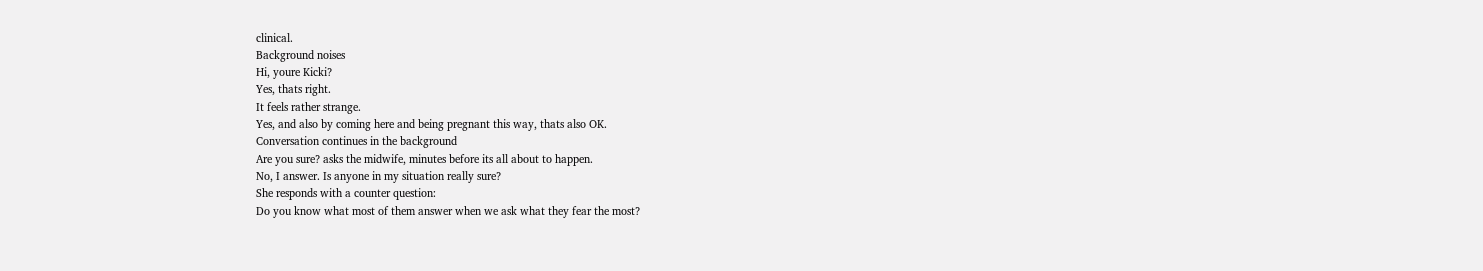clinical.
Background noises
Hi, youre Kicki?
Yes, thats right.
It feels rather strange.
Yes, and also by coming here and being pregnant this way, thats also OK.
Conversation continues in the background
Are you sure? asks the midwife, minutes before its all about to happen.
No, I answer. Is anyone in my situation really sure?
She responds with a counter question:
Do you know what most of them answer when we ask what they fear the most?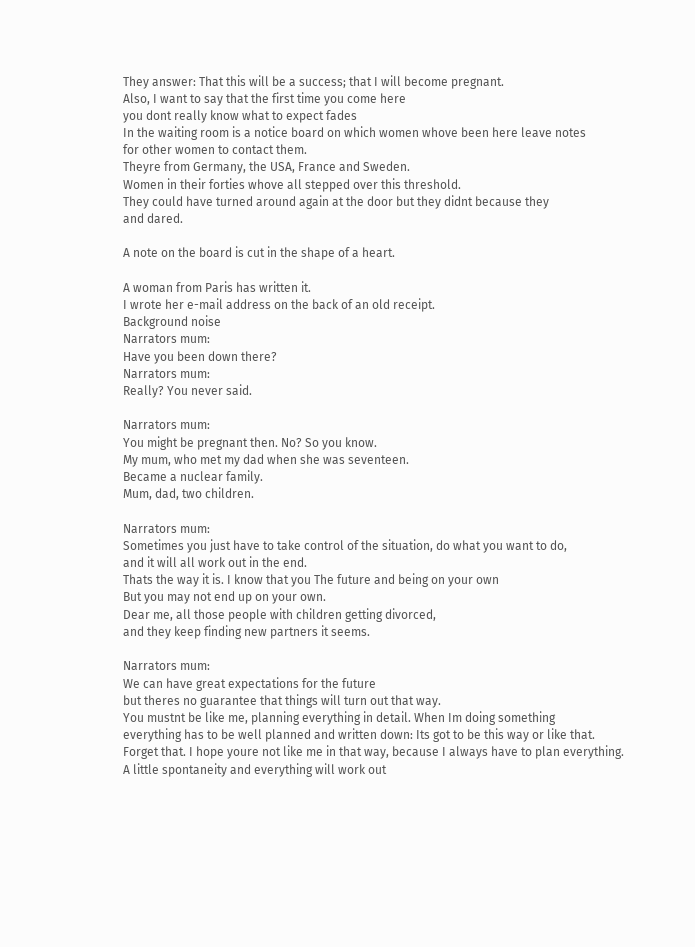They answer: That this will be a success; that I will become pregnant.
Also, I want to say that the first time you come here
you dont really know what to expect fades
In the waiting room is a notice board on which women whove been here leave notes
for other women to contact them.
Theyre from Germany, the USA, France and Sweden.
Women in their forties whove all stepped over this threshold.
They could have turned around again at the door but they didnt because they
and dared.

A note on the board is cut in the shape of a heart.

A woman from Paris has written it.
I wrote her e-mail address on the back of an old receipt.
Background noise
Narrators mum:
Have you been down there?
Narrators mum:
Really? You never said.

Narrators mum:
You might be pregnant then. No? So you know.
My mum, who met my dad when she was seventeen.
Became a nuclear family.
Mum, dad, two children.

Narrators mum:
Sometimes you just have to take control of the situation, do what you want to do,
and it will all work out in the end.
Thats the way it is. I know that you The future and being on your own
But you may not end up on your own.
Dear me, all those people with children getting divorced,
and they keep finding new partners it seems.

Narrators mum:
We can have great expectations for the future
but theres no guarantee that things will turn out that way.
You mustnt be like me, planning everything in detail. When Im doing something
everything has to be well planned and written down: Its got to be this way or like that.
Forget that. I hope youre not like me in that way, because I always have to plan everything.
A little spontaneity and everything will work out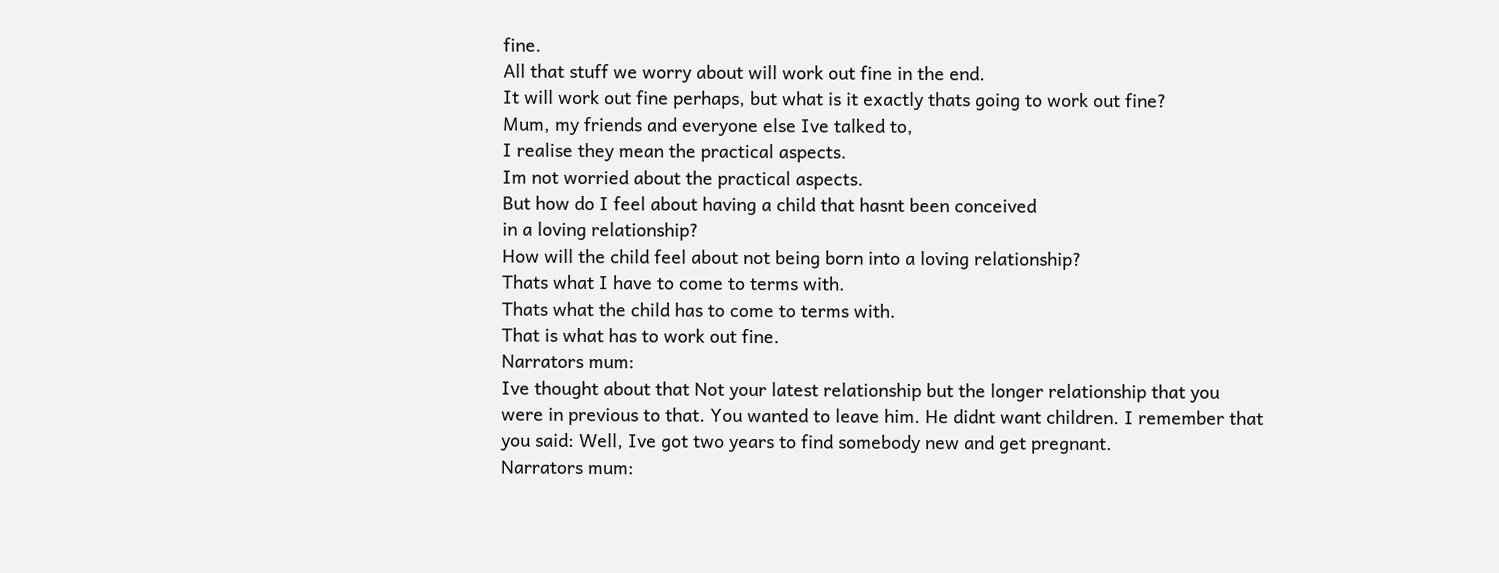fine.
All that stuff we worry about will work out fine in the end.
It will work out fine perhaps, but what is it exactly thats going to work out fine?
Mum, my friends and everyone else Ive talked to,
I realise they mean the practical aspects.
Im not worried about the practical aspects.
But how do I feel about having a child that hasnt been conceived
in a loving relationship?
How will the child feel about not being born into a loving relationship?
Thats what I have to come to terms with.
Thats what the child has to come to terms with.
That is what has to work out fine.
Narrators mum:
Ive thought about that Not your latest relationship but the longer relationship that you
were in previous to that. You wanted to leave him. He didnt want children. I remember that
you said: Well, Ive got two years to find somebody new and get pregnant.
Narrators mum: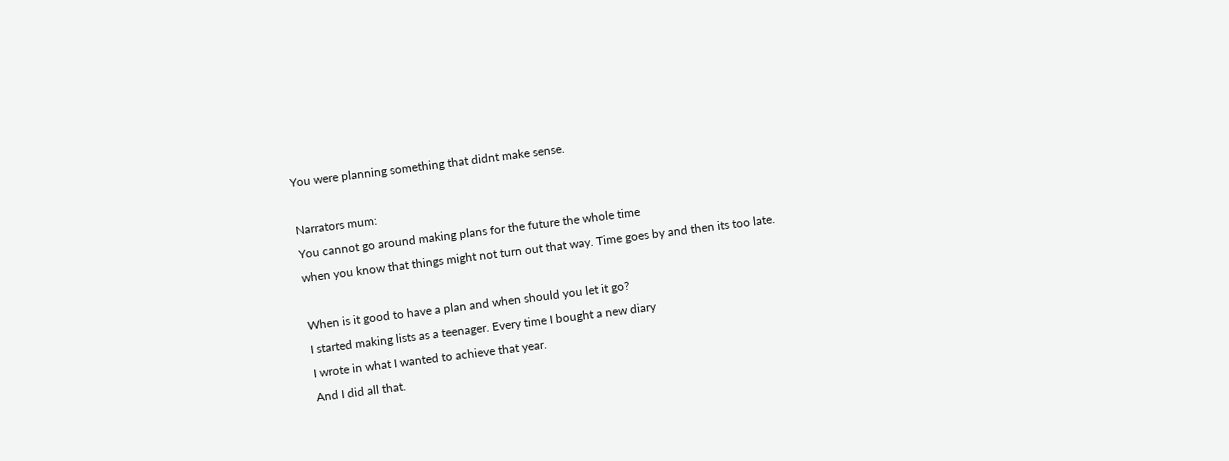You were planning something that didnt make sense.

Narrators mum:
You cannot go around making plans for the future the whole time
when you know that things might not turn out that way. Time goes by and then its too late.

When is it good to have a plan and when should you let it go?
I started making lists as a teenager. Every time I bought a new diary
I wrote in what I wanted to achieve that year.
And I did all that.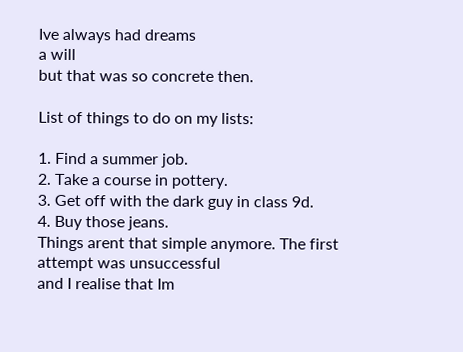Ive always had dreams
a will
but that was so concrete then.

List of things to do on my lists:

1. Find a summer job.
2. Take a course in pottery.
3. Get off with the dark guy in class 9d.
4. Buy those jeans.
Things arent that simple anymore. The first attempt was unsuccessful
and I realise that Im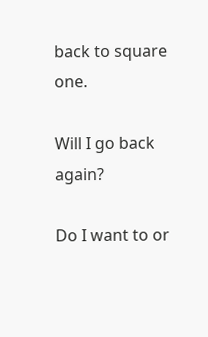back to square one.

Will I go back again?

Do I want to or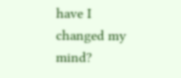have I changed my mind?